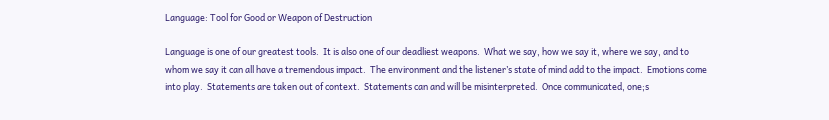Language: Tool for Good or Weapon of Destruction

Language is one of our greatest tools.  It is also one of our deadliest weapons.  What we say, how we say it, where we say, and to whom we say it can all have a tremendous impact.  The environment and the listener’s state of mind add to the impact.  Emotions come into play.  Statements are taken out of context.  Statements can and will be misinterpreted.  Once communicated, one;s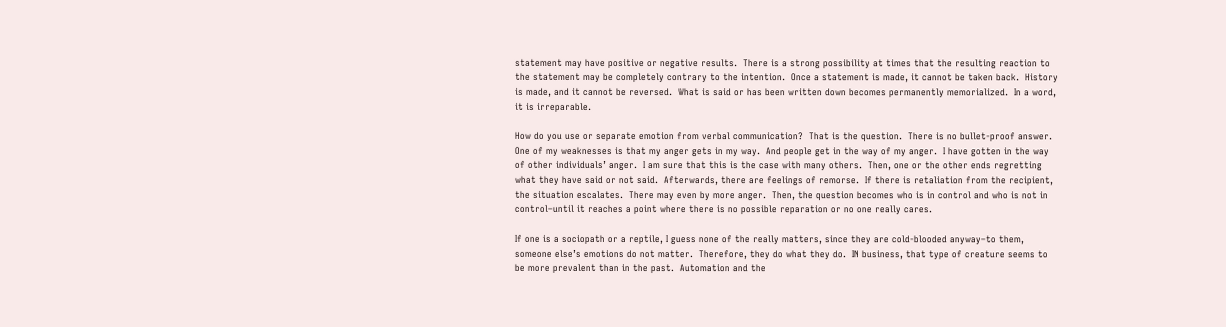statement may have positive or negative results.  There is a strong possibility at times that the resulting reaction to the statement may be completely contrary to the intention.  Once a statement is made, it cannot be taken back.  History is made, and it cannot be reversed.  What is said or has been written down becomes permanently memorialized.  In a word, it is irreparable.

How do you use or separate emotion from verbal communication?  That is the question.  There is no bullet-proof answer.  One of my weaknesses is that my anger gets in my way.  And people get in the way of my anger.  I have gotten in the way of other individuals’ anger.  I am sure that this is the case with many others.  Then, one or the other ends regretting what they have said or not said.  Afterwards, there are feelings of remorse.  If there is retaliation from the recipient, the situation escalates.  There may even by more anger.  Then, the question becomes who is in control and who is not in control–until it reaches a point where there is no possible reparation or no one really cares.

If one is a sociopath or a reptile, I guess none of the really matters, since they are cold-blooded anyway–to them, someone else’s emotions do not matter.  Therefore, they do what they do.  IN business, that type of creature seems to be more prevalent than in the past.  Automation and the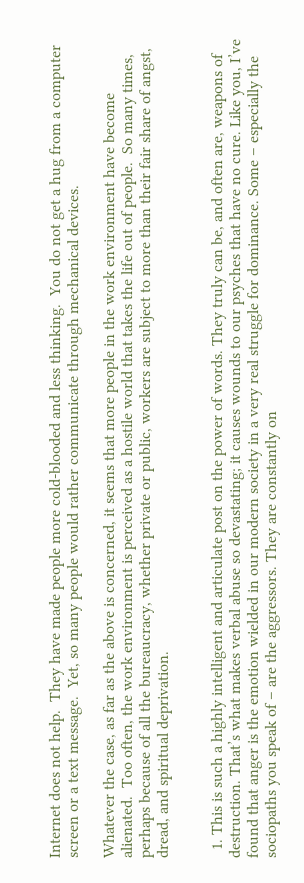Internet does not help.  They have made people more cold-blooded and less thinking.  You do not get a hug from a computer screen or a text message.  Yet, so many people would rather communicate through mechanical devices.

Whatever the case, as far as the above is concerned, it seems that more people in the work environment have become alienated.  Too often, the work environment is perceived as a hostile world that takes the life out of people.  So many times, perhaps because of all the bureaucracy, whether private or public, workers are subject to more than their fair share of angst, dread, and spiritual deprivation.


  1. This is such a highly intelligent and articulate post on the power of words. They truly can be, and often are, weapons of destruction. That’s what makes verbal abuse so devastating; it causes wounds to our psyches that have no cure. Like you, I’ve found that anger is the emotion wielded in our modern society in a very real struggle for dominance. Some – especially the sociopaths you speak of – are the aggressors. They are constantly on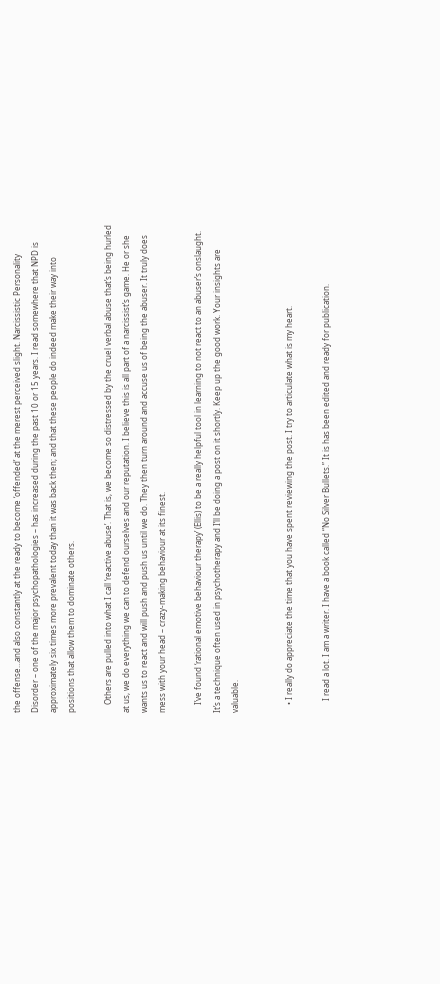the offense…and also constantly at the ready to become ‘offended’ at the merest perceived slight. Narcissistic Personality Disorder – one of the major psychopathologies – has increased during the past 10 or 15 years. I read somewhere that NPD is approximately six times more prevalent today than it was back then; and that these people do indeed make their way into positions that allow them to dominate others.

    Others are pulled into what I call ‘reactive abuse’. That is, we become so distressed by the cruel verbal abuse that’s being hurled at us, we do everything we can to defend ourselves and our reputation. I believe this is all part of a narcissist’s game. He or she wants us to react and will push and push us until we do. They then turn around and accuse us of being the abuser. It truly does mess with your head – crazy-making behaviour at its finest.

    I’ve found ‘rational emotive behaviour therapy’ (Ellis) to be a really helpful tool in learning to not react to an abuser’s onslaught. It’s a technique often used in psychotherapy and I’ll be doing a post on it shortly. Keep up the good work. Your insights are valuable.


    • I really do appreciate the time that you have spent reviewing the post. I try to articulate what is my heart.

      I read a lot. I am a writer. I have a book called “No Silver Bullets.” It is has been edited and ready for publication.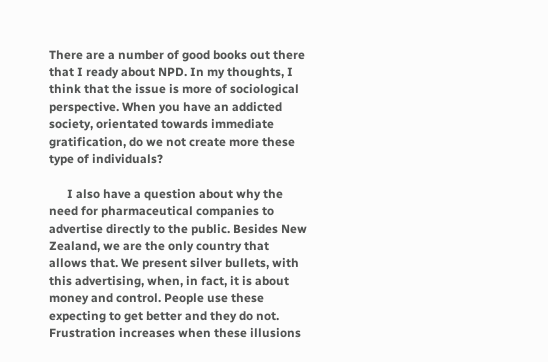There are a number of good books out there that I ready about NPD. In my thoughts, I think that the issue is more of sociological perspective. When you have an addicted society, orientated towards immediate gratification, do we not create more these type of individuals?

      I also have a question about why the need for pharmaceutical companies to advertise directly to the public. Besides New Zealand, we are the only country that allows that. We present silver bullets, with this advertising, when, in fact, it is about money and control. People use these expecting to get better and they do not. Frustration increases when these illusions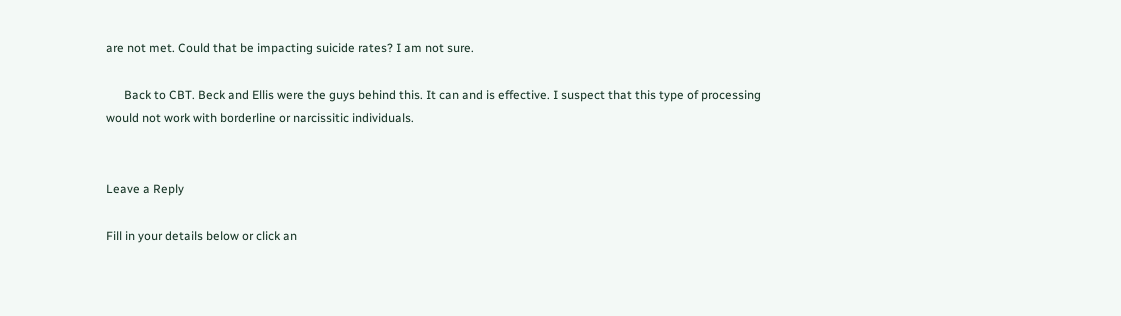are not met. Could that be impacting suicide rates? I am not sure.

      Back to CBT. Beck and Ellis were the guys behind this. It can and is effective. I suspect that this type of processing would not work with borderline or narcissitic individuals.


Leave a Reply

Fill in your details below or click an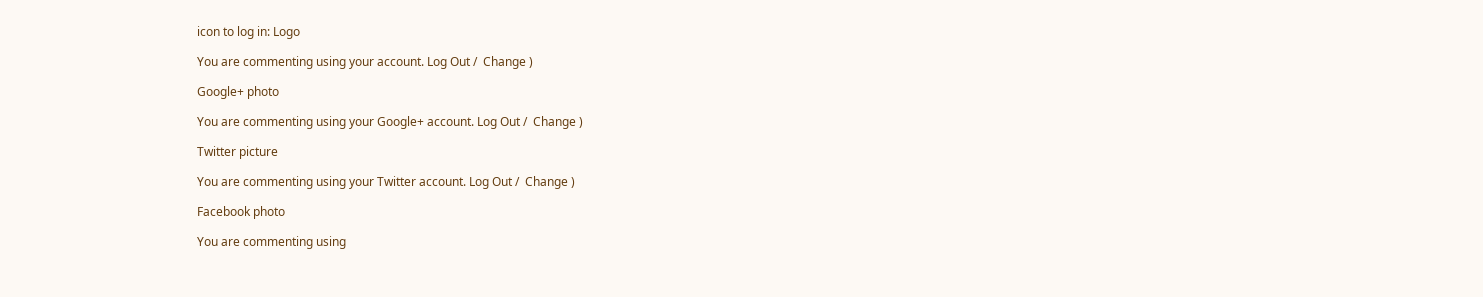icon to log in: Logo

You are commenting using your account. Log Out /  Change )

Google+ photo

You are commenting using your Google+ account. Log Out /  Change )

Twitter picture

You are commenting using your Twitter account. Log Out /  Change )

Facebook photo

You are commenting using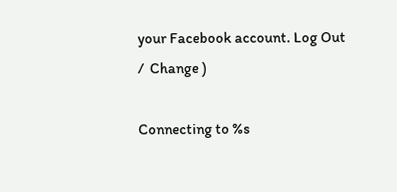your Facebook account. Log Out /  Change )

Connecting to %s